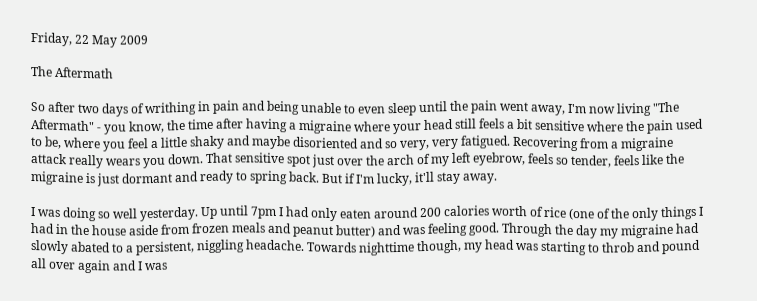Friday, 22 May 2009

The Aftermath

So after two days of writhing in pain and being unable to even sleep until the pain went away, I'm now living "The Aftermath" - you know, the time after having a migraine where your head still feels a bit sensitive where the pain used to be, where you feel a little shaky and maybe disoriented and so very, very fatigued. Recovering from a migraine attack really wears you down. That sensitive spot just over the arch of my left eyebrow, feels so tender, feels like the migraine is just dormant and ready to spring back. But if I'm lucky, it'll stay away.

I was doing so well yesterday. Up until 7pm I had only eaten around 200 calories worth of rice (one of the only things I had in the house aside from frozen meals and peanut butter) and was feeling good. Through the day my migraine had slowly abated to a persistent, niggling headache. Towards nighttime though, my head was starting to throb and pound all over again and I was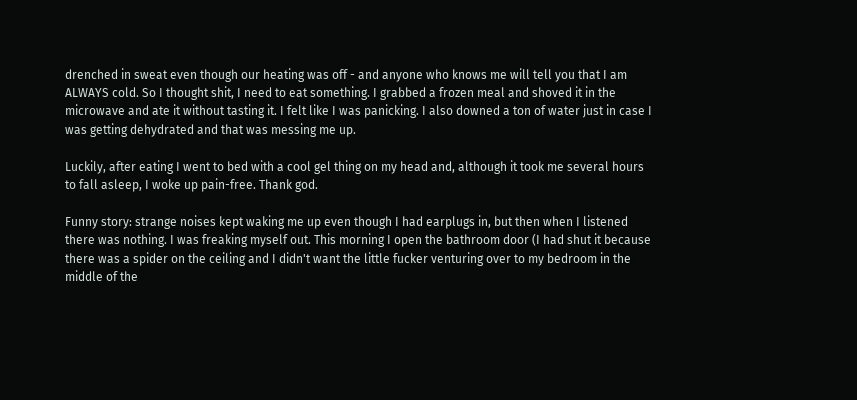drenched in sweat even though our heating was off - and anyone who knows me will tell you that I am ALWAYS cold. So I thought shit, I need to eat something. I grabbed a frozen meal and shoved it in the microwave and ate it without tasting it. I felt like I was panicking. I also downed a ton of water just in case I was getting dehydrated and that was messing me up.

Luckily, after eating I went to bed with a cool gel thing on my head and, although it took me several hours to fall asleep, I woke up pain-free. Thank god.

Funny story: strange noises kept waking me up even though I had earplugs in, but then when I listened there was nothing. I was freaking myself out. This morning I open the bathroom door (I had shut it because there was a spider on the ceiling and I didn't want the little fucker venturing over to my bedroom in the middle of the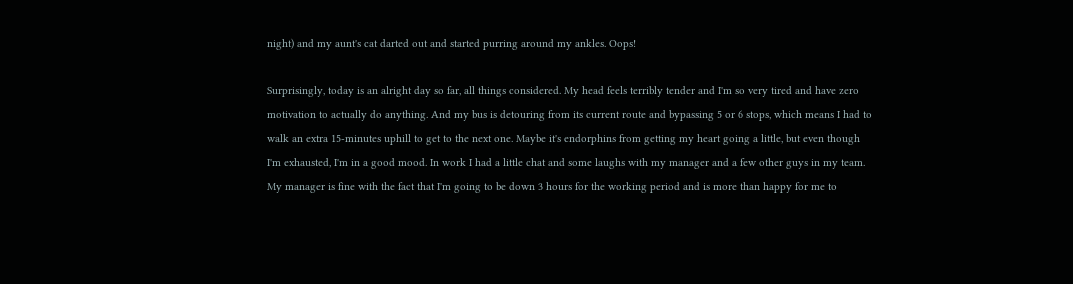night) and my aunt's cat darted out and started purring around my ankles. Oops!

Surprisingly, today is an alright day so far, all things considered. My head feels terribly tender and I'm so very tired and have zero motivation to actually do anything. And my bus is detouring from its current route and bypassing 5 or 6 stops, which means I had to walk an extra 15-minutes uphill to get to the next one. Maybe it's endorphins from getting my heart going a little, but even though I'm exhausted, I'm in a good mood. In work I had a little chat and some laughs with my manager and a few other guys in my team. My manager is fine with the fact that I'm going to be down 3 hours for the working period and is more than happy for me to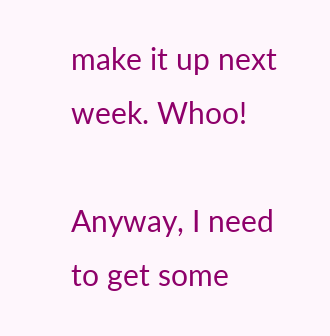make it up next week. Whoo!

Anyway, I need to get some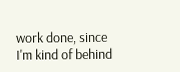work done, since I'm kind of behind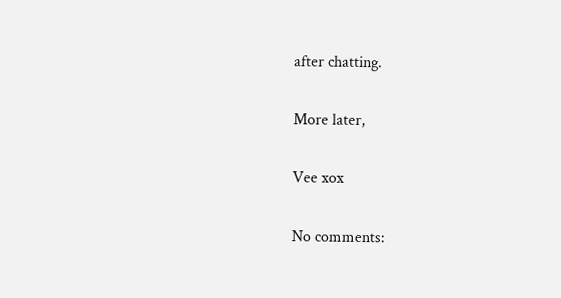after chatting.

More later,

Vee xox

No comments: